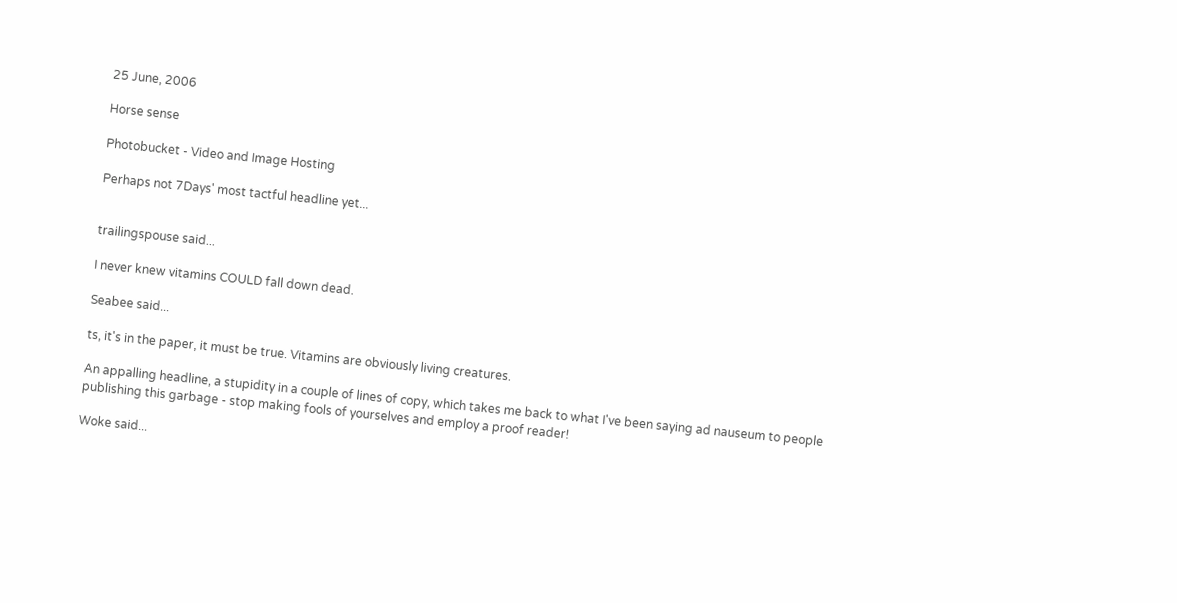25 June, 2006

Horse sense

Photobucket - Video and Image Hosting

Perhaps not 7Days' most tactful headline yet...


trailingspouse said...

I never knew vitamins COULD fall down dead.

Seabee said...

ts, it's in the paper, it must be true. Vitamins are obviously living creatures.

An appalling headline, a stupidity in a couple of lines of copy, which takes me back to what I've been saying ad nauseum to people publishing this garbage - stop making fools of yourselves and employ a proof reader!

Woke said...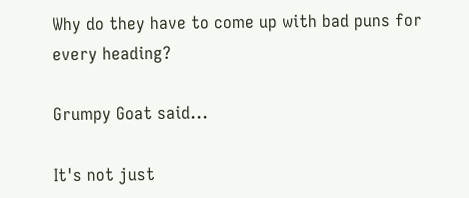Why do they have to come up with bad puns for every heading?

Grumpy Goat said...

It's not just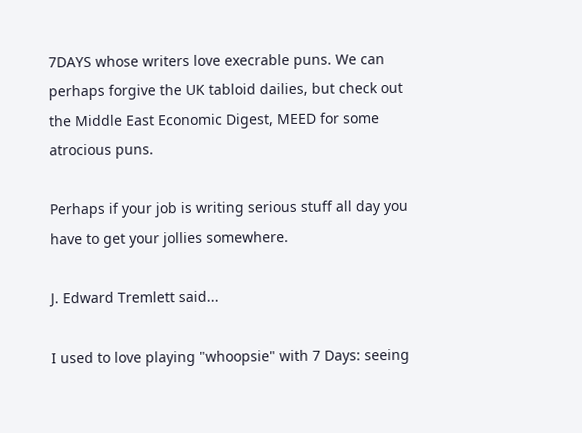7DAYS whose writers love execrable puns. We can perhaps forgive the UK tabloid dailies, but check out the Middle East Economic Digest, MEED for some atrocious puns.

Perhaps if your job is writing serious stuff all day you have to get your jollies somewhere.

J. Edward Tremlett said...

I used to love playing "whoopsie" with 7 Days: seeing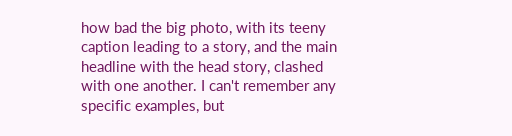how bad the big photo, with its teeny caption leading to a story, and the main headline with the head story, clashed with one another. I can't remember any specific examples, but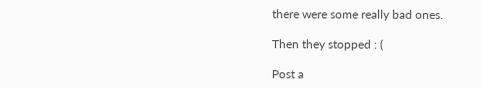there were some really bad ones.

Then they stopped : (

Post a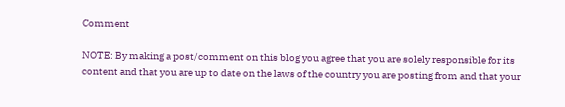Comment

NOTE: By making a post/comment on this blog you agree that you are solely responsible for its content and that you are up to date on the laws of the country you are posting from and that your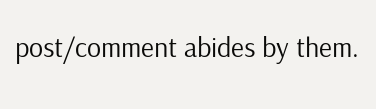post/comment abides by them.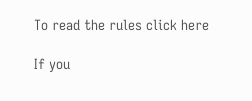To read the rules click here

If you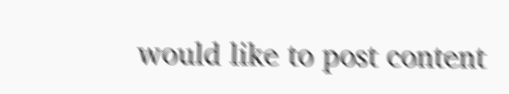would like to post content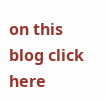on this blog click here